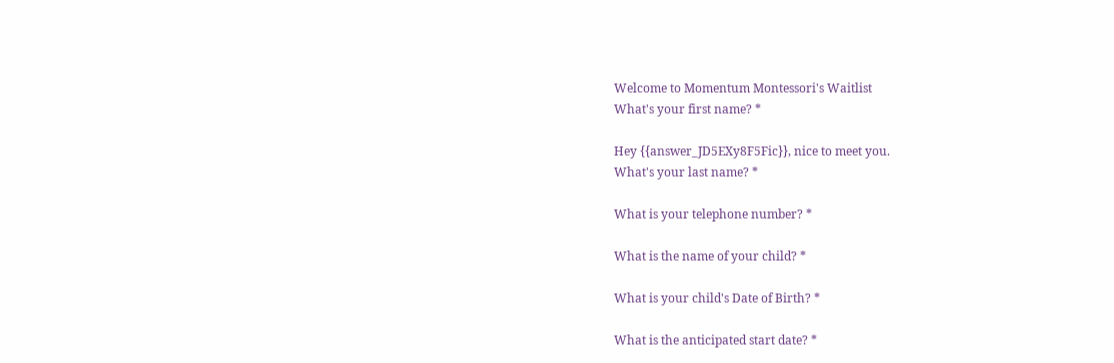Welcome to Momentum Montessori's Waitlist
What's your first name? *

Hey {{answer_JD5EXy8F5Fic}}, nice to meet you.
What's your last name? *

What is your telephone number? *

What is the name of your child? *

What is your child's Date of Birth? *

What is the anticipated start date? *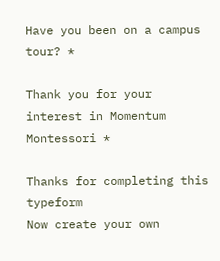Have you been on a campus tour? *

Thank you for your interest in Momentum Montessori *

Thanks for completing this typeform
Now create your own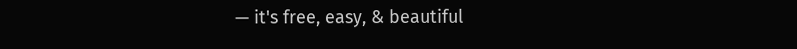— it's free, easy, & beautiful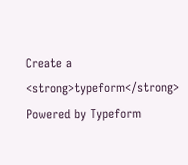Create a <strong>typeform</strong>
Powered by Typeform